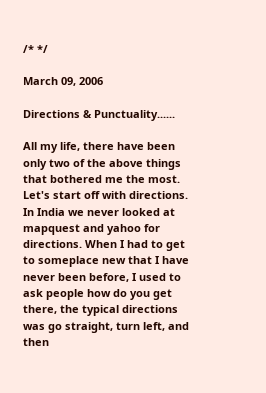/* */

March 09, 2006

Directions & Punctuality......

All my life, there have been only two of the above things that bothered me the most. Let's start off with directions. In India we never looked at mapquest and yahoo for directions. When I had to get to someplace new that I have never been before, I used to ask people how do you get there, the typical directions was go straight, turn left, and then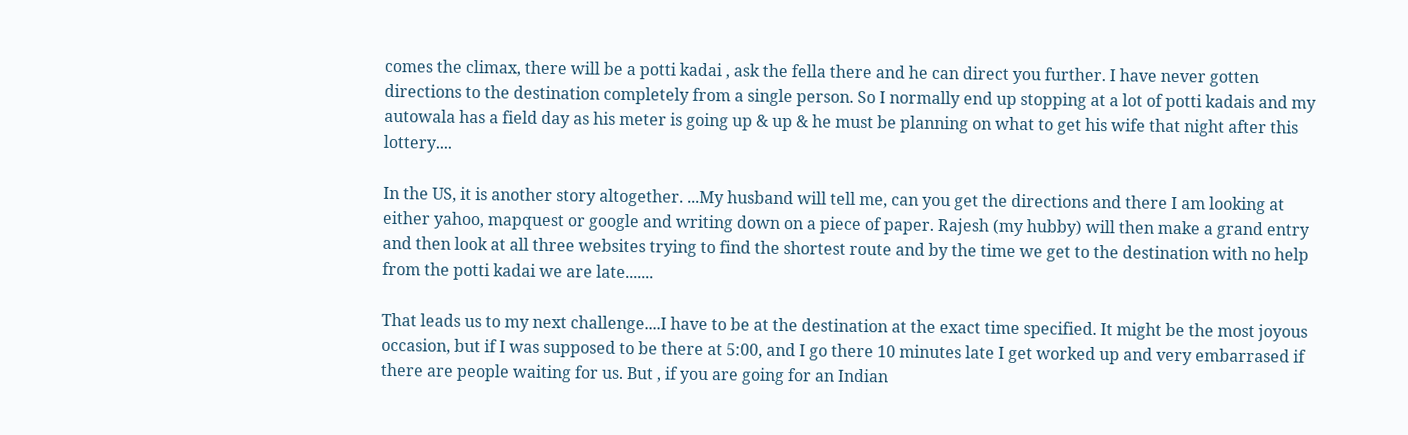comes the climax, there will be a potti kadai , ask the fella there and he can direct you further. I have never gotten directions to the destination completely from a single person. So I normally end up stopping at a lot of potti kadais and my autowala has a field day as his meter is going up & up & he must be planning on what to get his wife that night after this lottery....

In the US, it is another story altogether. ...My husband will tell me, can you get the directions and there I am looking at either yahoo, mapquest or google and writing down on a piece of paper. Rajesh (my hubby) will then make a grand entry and then look at all three websites trying to find the shortest route and by the time we get to the destination with no help from the potti kadai we are late.......

That leads us to my next challenge....I have to be at the destination at the exact time specified. It might be the most joyous occasion, but if I was supposed to be there at 5:00, and I go there 10 minutes late I get worked up and very embarrased if there are people waiting for us. But , if you are going for an Indian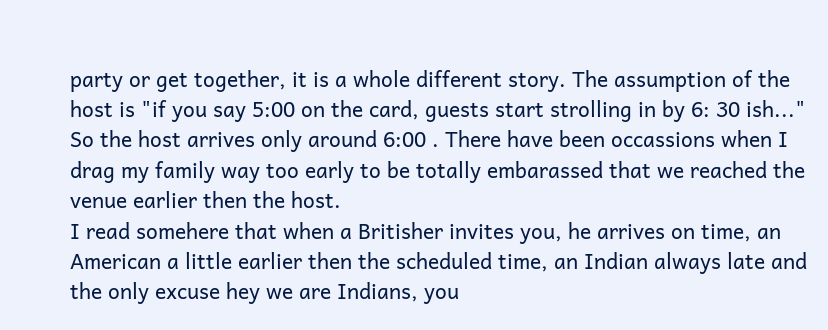party or get together, it is a whole different story. The assumption of the host is "if you say 5:00 on the card, guests start strolling in by 6: 30 ish..." So the host arrives only around 6:00 . There have been occassions when I drag my family way too early to be totally embarassed that we reached the venue earlier then the host.
I read somehere that when a Britisher invites you, he arrives on time, an American a little earlier then the scheduled time, an Indian always late and the only excuse hey we are Indians, you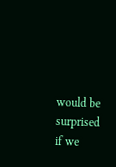would be surprised if we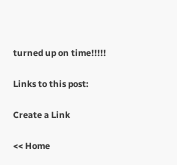turned up on time!!!!!

Links to this post:

Create a Link

<< Home